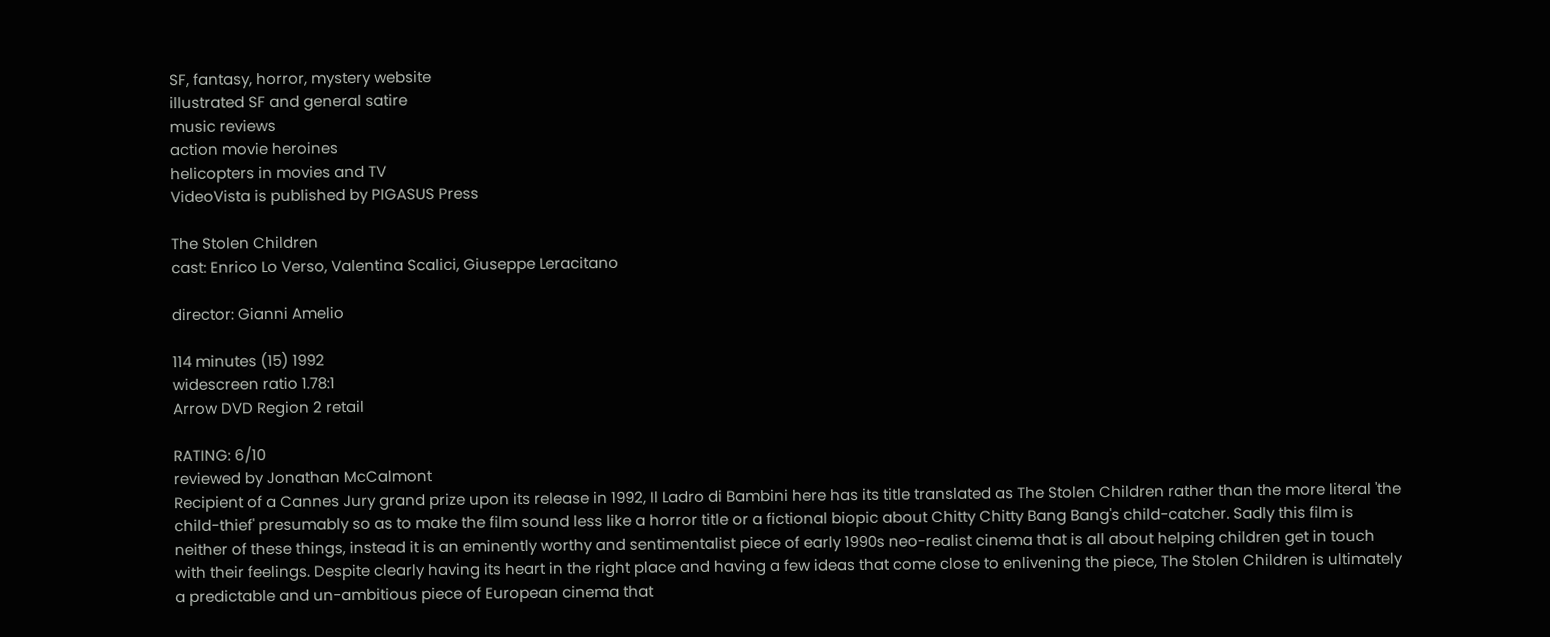SF, fantasy, horror, mystery website
illustrated SF and general satire
music reviews
action movie heroines
helicopters in movies and TV
VideoVista is published by PIGASUS Press

The Stolen Children
cast: Enrico Lo Verso, Valentina Scalici, Giuseppe Leracitano

director: Gianni Amelio

114 minutes (15) 1992
widescreen ratio 1.78:1
Arrow DVD Region 2 retail

RATING: 6/10
reviewed by Jonathan McCalmont
Recipient of a Cannes Jury grand prize upon its release in 1992, Il Ladro di Bambini here has its title translated as The Stolen Children rather than the more literal 'the child-thief' presumably so as to make the film sound less like a horror title or a fictional biopic about Chitty Chitty Bang Bang's child-catcher. Sadly this film is neither of these things, instead it is an eminently worthy and sentimentalist piece of early 1990s neo-realist cinema that is all about helping children get in touch with their feelings. Despite clearly having its heart in the right place and having a few ideas that come close to enlivening the piece, The Stolen Children is ultimately a predictable and un-ambitious piece of European cinema that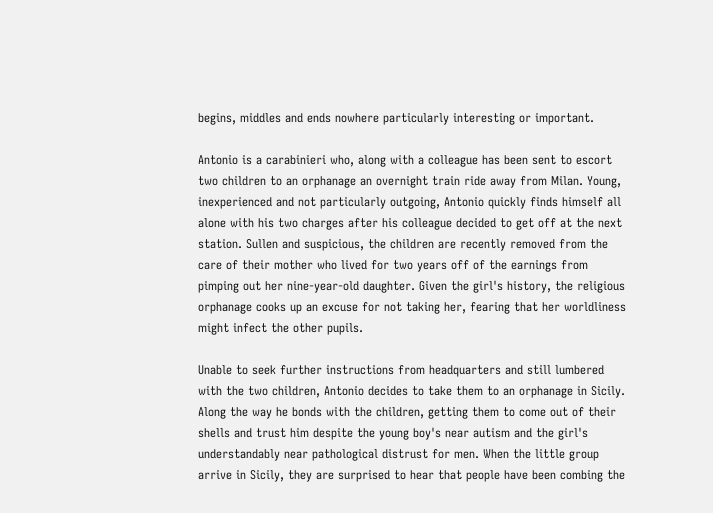begins, middles and ends nowhere particularly interesting or important.

Antonio is a carabinieri who, along with a colleague has been sent to escort two children to an orphanage an overnight train ride away from Milan. Young, inexperienced and not particularly outgoing, Antonio quickly finds himself all alone with his two charges after his colleague decided to get off at the next station. Sullen and suspicious, the children are recently removed from the care of their mother who lived for two years off of the earnings from pimping out her nine-year-old daughter. Given the girl's history, the religious orphanage cooks up an excuse for not taking her, fearing that her worldliness might infect the other pupils.

Unable to seek further instructions from headquarters and still lumbered with the two children, Antonio decides to take them to an orphanage in Sicily. Along the way he bonds with the children, getting them to come out of their shells and trust him despite the young boy's near autism and the girl's understandably near pathological distrust for men. When the little group arrive in Sicily, they are surprised to hear that people have been combing the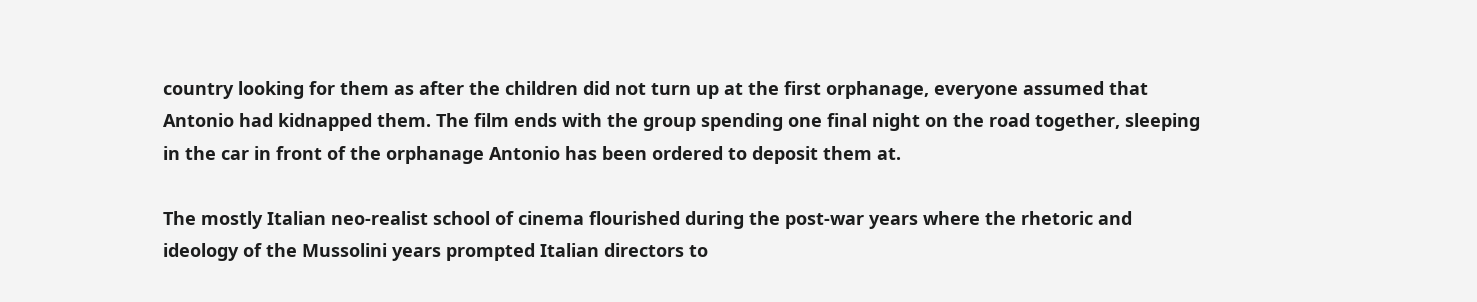country looking for them as after the children did not turn up at the first orphanage, everyone assumed that Antonio had kidnapped them. The film ends with the group spending one final night on the road together, sleeping in the car in front of the orphanage Antonio has been ordered to deposit them at.

The mostly Italian neo-realist school of cinema flourished during the post-war years where the rhetoric and ideology of the Mussolini years prompted Italian directors to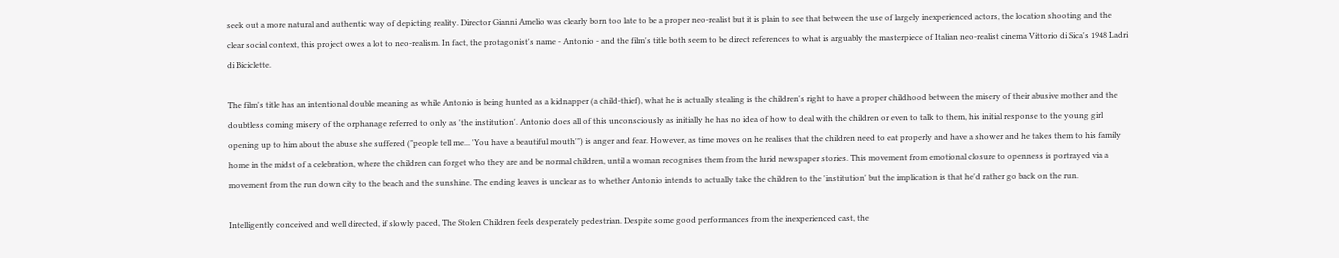seek out a more natural and authentic way of depicting reality. Director Gianni Amelio was clearly born too late to be a proper neo-realist but it is plain to see that between the use of largely inexperienced actors, the location shooting and the clear social context, this project owes a lot to neo-realism. In fact, the protagonist's name - Antonio - and the film's title both seem to be direct references to what is arguably the masterpiece of Italian neo-realist cinema Vittorio di Sica's 1948 Ladri di Biciclette.

The film's title has an intentional double meaning as while Antonio is being hunted as a kidnapper (a child-thief), what he is actually stealing is the children's right to have a proper childhood between the misery of their abusive mother and the doubtless coming misery of the orphanage referred to only as 'the institution'. Antonio does all of this unconsciously as initially he has no idea of how to deal with the children or even to talk to them, his initial response to the young girl opening up to him about the abuse she suffered ("people tell me... 'You have a beautiful mouth'") is anger and fear. However, as time moves on he realises that the children need to eat properly and have a shower and he takes them to his family home in the midst of a celebration, where the children can forget who they are and be normal children, until a woman recognises them from the lurid newspaper stories. This movement from emotional closure to openness is portrayed via a movement from the run down city to the beach and the sunshine. The ending leaves is unclear as to whether Antonio intends to actually take the children to the 'institution' but the implication is that he'd rather go back on the run.

Intelligently conceived and well directed, if slowly paced, The Stolen Children feels desperately pedestrian. Despite some good performances from the inexperienced cast, the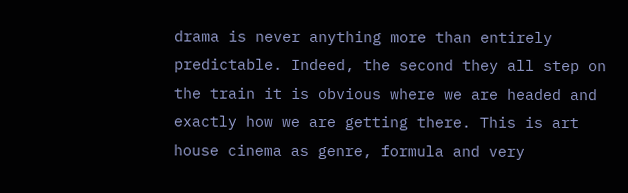drama is never anything more than entirely predictable. Indeed, the second they all step on the train it is obvious where we are headed and exactly how we are getting there. This is art house cinema as genre, formula and very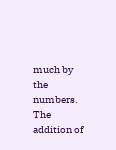much by the numbers. The addition of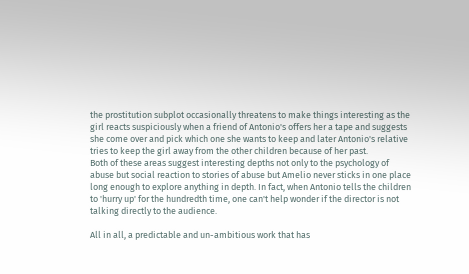the prostitution subplot occasionally threatens to make things interesting as the girl reacts suspiciously when a friend of Antonio's offers her a tape and suggests she come over and pick which one she wants to keep and later Antonio's relative tries to keep the girl away from the other children because of her past.
Both of these areas suggest interesting depths not only to the psychology of abuse but social reaction to stories of abuse but Amelio never sticks in one place long enough to explore anything in depth. In fact, when Antonio tells the children to 'hurry up' for the hundredth time, one can't help wonder if the director is not talking directly to the audience.

All in all, a predictable and un-ambitious work that has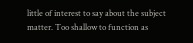little of interest to say about the subject matter. Too shallow to function as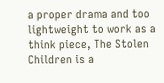a proper drama and too lightweight to work as a think piece, The Stolen Children is a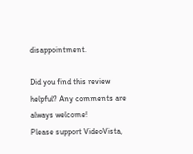disappointment.

Did you find this review helpful? Any comments are always welcome!
Please support VideoVista,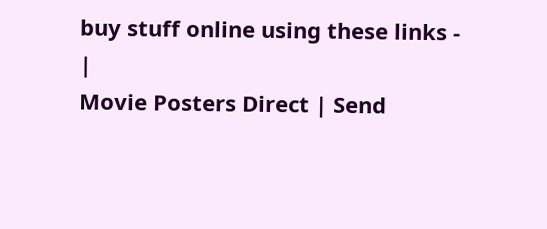buy stuff online using these links - |
Movie Posters Direct | Send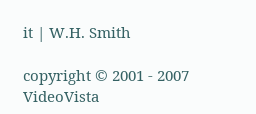it | W.H. Smith

copyright © 2001 - 2007 VideoVista